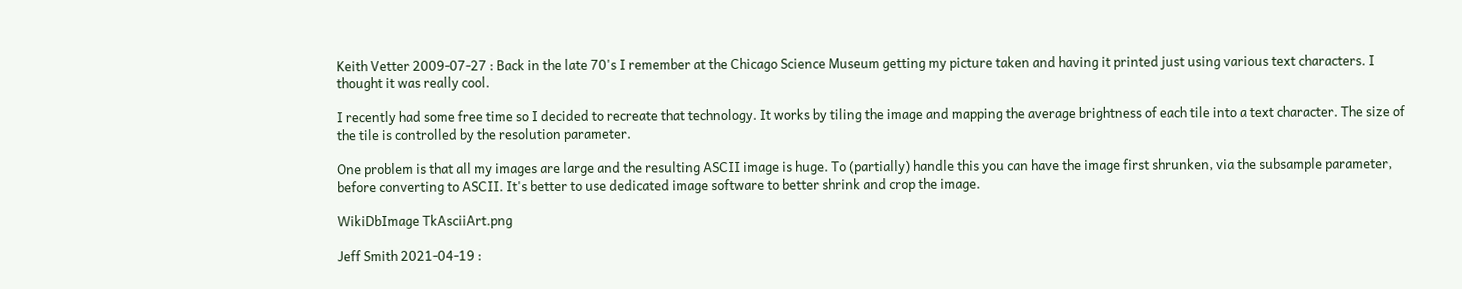Keith Vetter 2009-07-27 : Back in the late 70's I remember at the Chicago Science Museum getting my picture taken and having it printed just using various text characters. I thought it was really cool.

I recently had some free time so I decided to recreate that technology. It works by tiling the image and mapping the average brightness of each tile into a text character. The size of the tile is controlled by the resolution parameter.

One problem is that all my images are large and the resulting ASCII image is huge. To (partially) handle this you can have the image first shrunken, via the subsample parameter, before converting to ASCII. It's better to use dedicated image software to better shrink and crop the image.

WikiDbImage TkAsciiArt.png

Jeff Smith 2021-04-19 :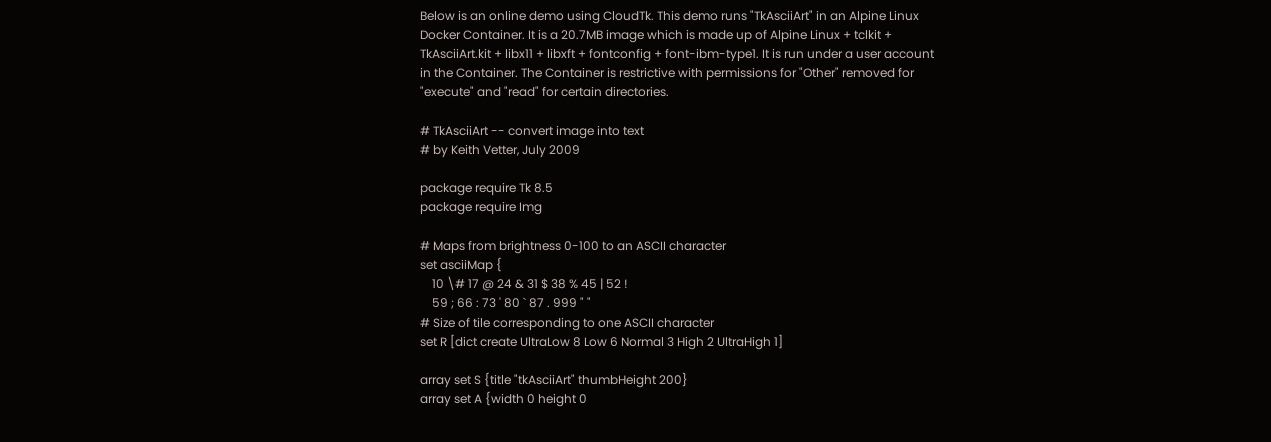Below is an online demo using CloudTk. This demo runs "TkAsciiArt" in an Alpine Linux Docker Container. It is a 20.7MB image which is made up of Alpine Linux + tclkit + TkAsciiArt.kit + libx11 + libxft + fontconfig + font-ibm-type1. It is run under a user account in the Container. The Container is restrictive with permissions for "Other" removed for "execute" and "read" for certain directories.

# TkAsciiArt -- convert image into text
# by Keith Vetter, July 2009

package require Tk 8.5
package require Img

# Maps from brightness 0-100 to an ASCII character
set asciiMap {
    10 \# 17 @ 24 & 31 $ 38 % 45 | 52 !
    59 ; 66 : 73 ' 80 ` 87 . 999 " "
# Size of tile corresponding to one ASCII character
set R [dict create UltraLow 8 Low 6 Normal 3 High 2 UltraHigh 1]

array set S {title "tkAsciiArt" thumbHeight 200}
array set A {width 0 height 0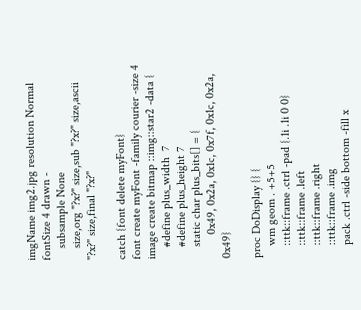imgName img2.jpg resolution Normal fontSize 4 drawn -
    subsample None
    size,org "?x?" size,sub "?x?" size,ascii "?x?" size,final "?x?"

catch {font delete myFont}
font create myFont -family courier -size 4
image create bitmap ::img::star2 -data {
    #define plus_width  7
    #define plus_height 7
    static char plus_bits[] = {
        0x49, 0x2a, 0x1c, 0x7f, 0x1c, 0x2a, 0x49}

proc DoDisplay {} {
    wm geom . +5+5
    ::ttk::frame .ctrl -pad {.1i .1i 0 0}
    ::ttk::frame .left
    ::ttk::frame .right
    ::ttk::frame .img
    pack .ctrl -side bottom -fill x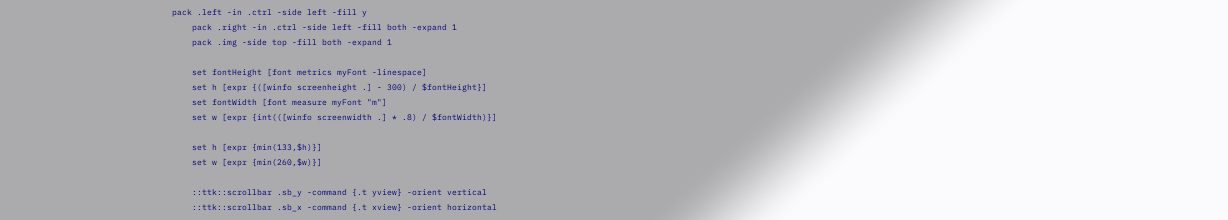pack .left -in .ctrl -side left -fill y
    pack .right -in .ctrl -side left -fill both -expand 1
    pack .img -side top -fill both -expand 1

    set fontHeight [font metrics myFont -linespace]
    set h [expr {([winfo screenheight .] - 300) / $fontHeight}]
    set fontWidth [font measure myFont "m"]
    set w [expr {int(([winfo screenwidth .] * .8) / $fontWidth)}]

    set h [expr {min(133,$h)}]
    set w [expr {min(260,$w)}]

    ::ttk::scrollbar .sb_y -command {.t yview} -orient vertical
    ::ttk::scrollbar .sb_x -command {.t xview} -orient horizontal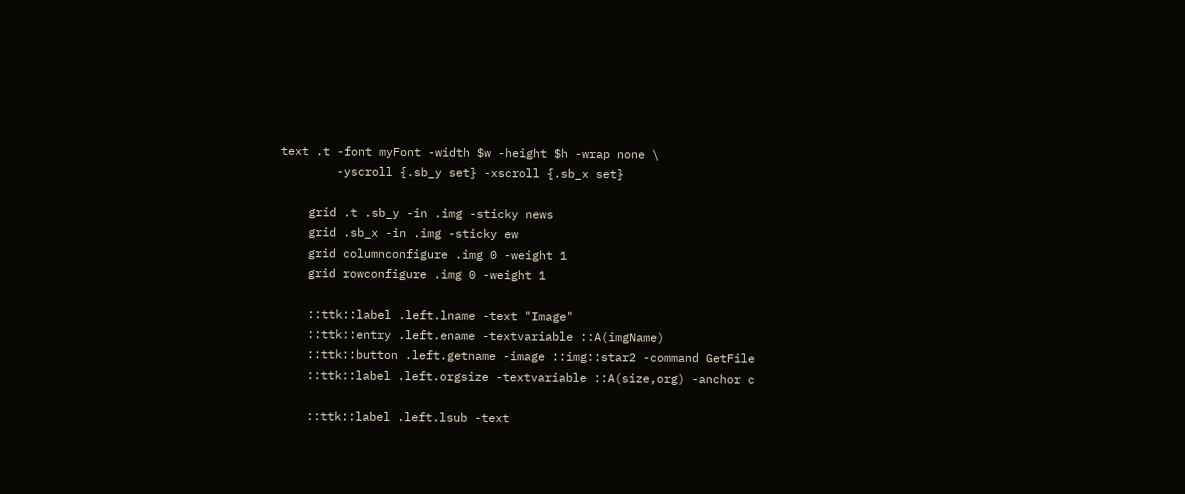text .t -font myFont -width $w -height $h -wrap none \
        -yscroll {.sb_y set} -xscroll {.sb_x set}

    grid .t .sb_y -in .img -sticky news
    grid .sb_x -in .img -sticky ew
    grid columnconfigure .img 0 -weight 1
    grid rowconfigure .img 0 -weight 1

    ::ttk::label .left.lname -text "Image"
    ::ttk::entry .left.ename -textvariable ::A(imgName)
    ::ttk::button .left.getname -image ::img::star2 -command GetFile
    ::ttk::label .left.orgsize -textvariable ::A(size,org) -anchor c

    ::ttk::label .left.lsub -text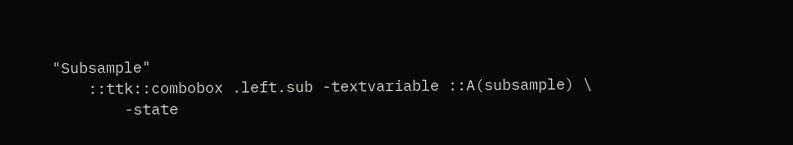"Subsample"
    ::ttk::combobox .left.sub -textvariable ::A(subsample) \
        -state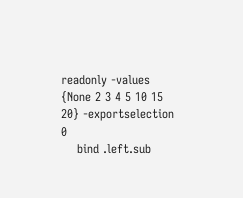readonly -values {None 2 3 4 5 10 15 20} -exportselection 0
    bind .left.sub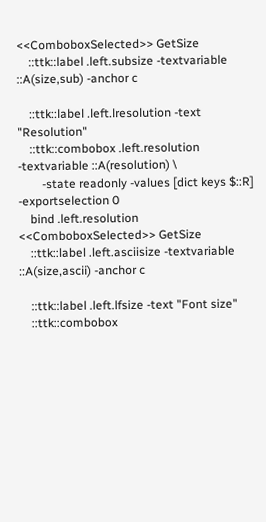<<ComboboxSelected>> GetSize
    ::ttk::label .left.subsize -textvariable ::A(size,sub) -anchor c

    ::ttk::label .left.lresolution -text "Resolution"
    ::ttk::combobox .left.resolution -textvariable ::A(resolution) \
        -state readonly -values [dict keys $::R] -exportselection 0
    bind .left.resolution <<ComboboxSelected>> GetSize
    ::ttk::label .left.asciisize -textvariable ::A(size,ascii) -anchor c

    ::ttk::label .left.lfsize -text "Font size"
    ::ttk::combobox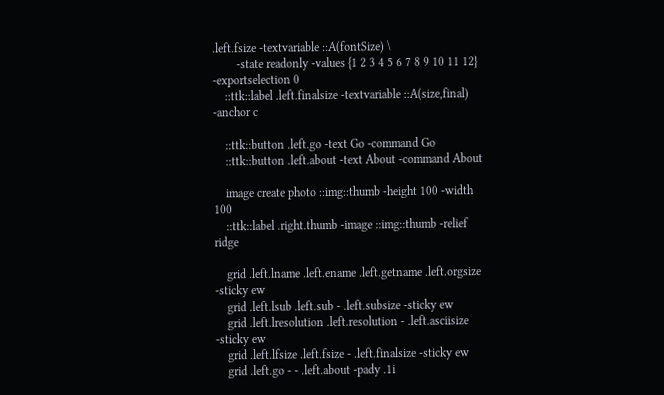.left.fsize -textvariable ::A(fontSize) \
        -state readonly -values {1 2 3 4 5 6 7 8 9 10 11 12} -exportselection 0
    ::ttk::label .left.finalsize -textvariable ::A(size,final) -anchor c

    ::ttk::button .left.go -text Go -command Go
    ::ttk::button .left.about -text About -command About

    image create photo ::img::thumb -height 100 -width 100
    ::ttk::label .right.thumb -image ::img::thumb -relief ridge

    grid .left.lname .left.ename .left.getname .left.orgsize -sticky ew
    grid .left.lsub .left.sub - .left.subsize -sticky ew
    grid .left.lresolution .left.resolution - .left.asciisize -sticky ew
    grid .left.lfsize .left.fsize - .left.finalsize -sticky ew
    grid .left.go - - .left.about -pady .1i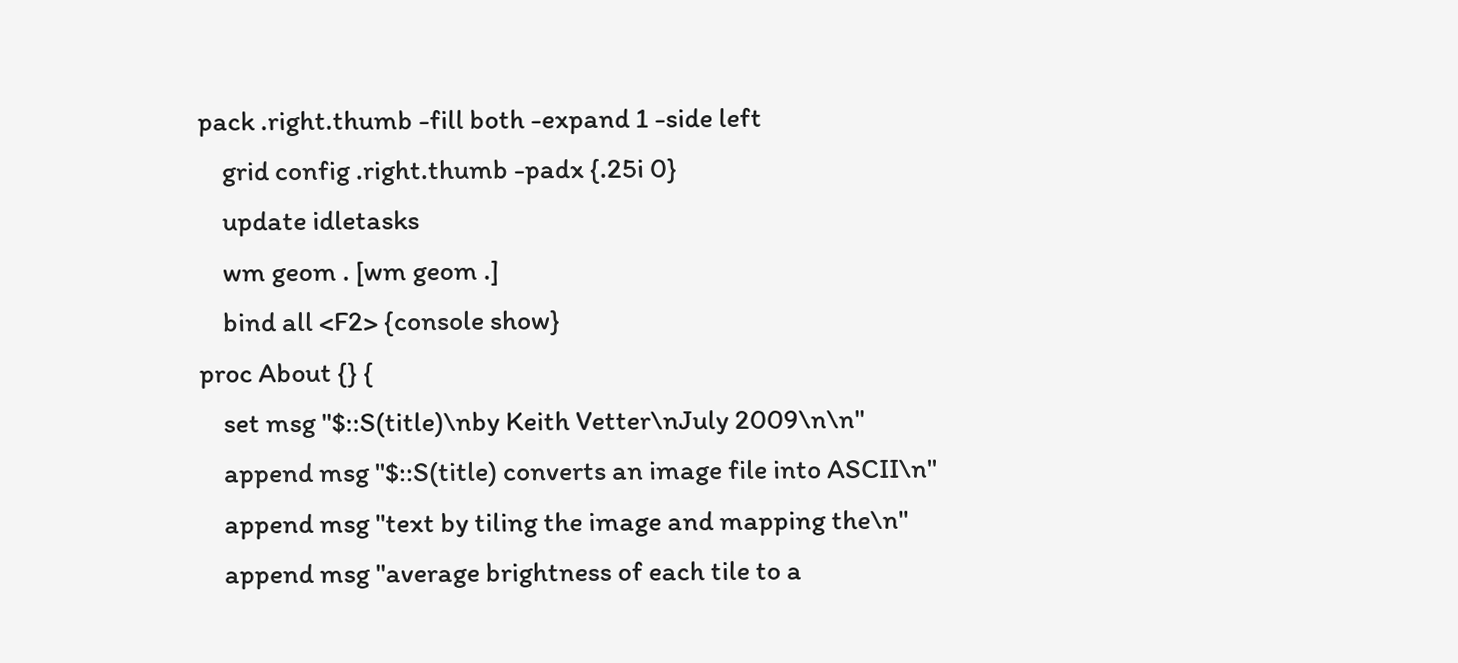pack .right.thumb -fill both -expand 1 -side left
    grid config .right.thumb -padx {.25i 0}
    update idletasks
    wm geom . [wm geom .]
    bind all <F2> {console show}
proc About {} {
    set msg "$::S(title)\nby Keith Vetter\nJuly 2009\n\n"
    append msg "$::S(title) converts an image file into ASCII\n"
    append msg "text by tiling the image and mapping the\n"
    append msg "average brightness of each tile to a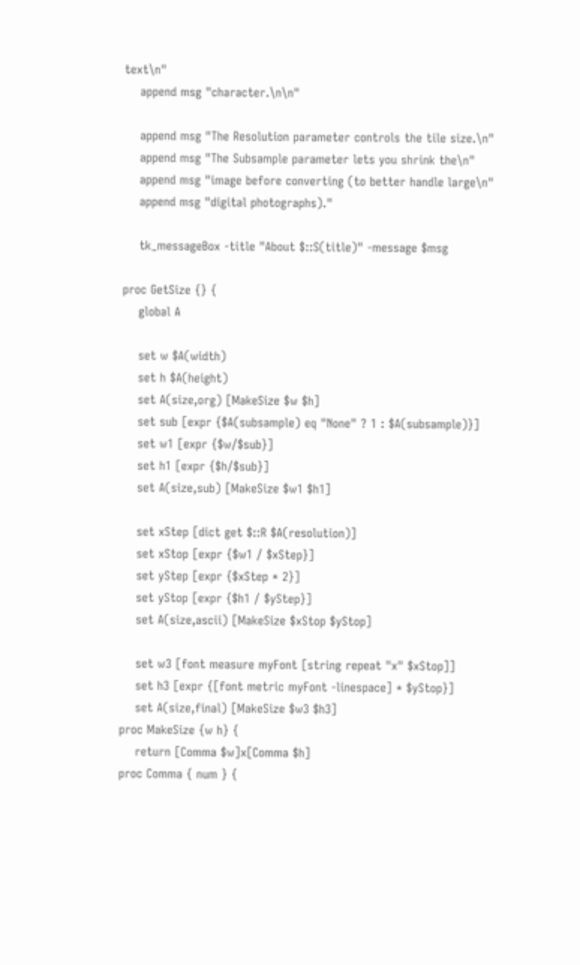text\n"
    append msg "character.\n\n"

    append msg "The Resolution parameter controls the tile size.\n"
    append msg "The Subsample parameter lets you shrink the\n"
    append msg "image before converting (to better handle large\n"
    append msg "digital photographs)."

    tk_messageBox -title "About $::S(title)" -message $msg

proc GetSize {} {
    global A

    set w $A(width)
    set h $A(height)
    set A(size,org) [MakeSize $w $h]
    set sub [expr {$A(subsample) eq "None" ? 1 : $A(subsample)}]
    set w1 [expr {$w/$sub}]
    set h1 [expr {$h/$sub}]
    set A(size,sub) [MakeSize $w1 $h1]

    set xStep [dict get $::R $A(resolution)]
    set xStop [expr {$w1 / $xStep}]
    set yStep [expr {$xStep * 2}]
    set yStop [expr {$h1 / $yStep}]
    set A(size,ascii) [MakeSize $xStop $yStop]

    set w3 [font measure myFont [string repeat "x" $xStop]]
    set h3 [expr {[font metric myFont -linespace] * $yStop}]
    set A(size,final) [MakeSize $w3 $h3]
proc MakeSize {w h} {
    return [Comma $w]x[Comma $h]
proc Comma { num } {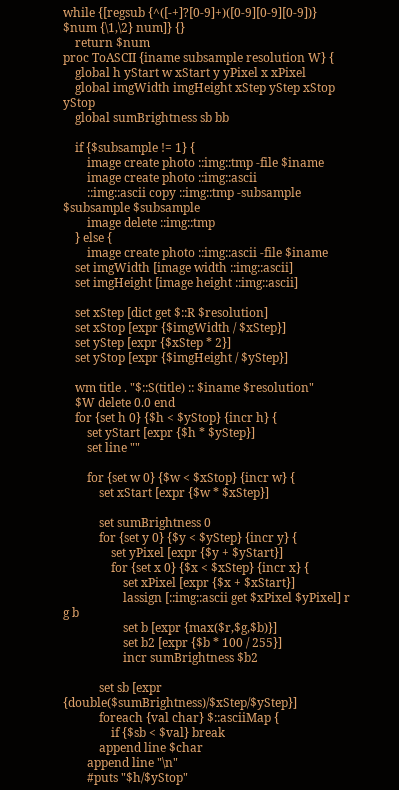while {[regsub {^([-+]?[0-9]+)([0-9][0-9][0-9])} $num {\1,\2} num]} {}
    return $num
proc ToASCII {iname subsample resolution W} {
    global h yStart w xStart y yPixel x xPixel
    global imgWidth imgHeight xStep yStep xStop yStop
    global sumBrightness sb bb

    if {$subsample != 1} {
        image create photo ::img::tmp -file $iname
        image create photo ::img::ascii
        ::img::ascii copy ::img::tmp -subsample $subsample $subsample
        image delete ::img::tmp
    } else {
        image create photo ::img::ascii -file $iname
    set imgWidth [image width ::img::ascii]
    set imgHeight [image height ::img::ascii]

    set xStep [dict get $::R $resolution]
    set xStop [expr {$imgWidth / $xStep}]
    set yStep [expr {$xStep * 2}]
    set yStop [expr {$imgHeight / $yStep}]

    wm title . "$::S(title) :: $iname $resolution"
    $W delete 0.0 end
    for {set h 0} {$h < $yStop} {incr h} {
        set yStart [expr {$h * $yStep}]
        set line ""

        for {set w 0} {$w < $xStop} {incr w} {
            set xStart [expr {$w * $xStep}]

            set sumBrightness 0
            for {set y 0} {$y < $yStep} {incr y} {
                set yPixel [expr {$y + $yStart}]
                for {set x 0} {$x < $xStep} {incr x} {
                    set xPixel [expr {$x + $xStart}]
                    lassign [::img::ascii get $xPixel $yPixel] r g b
                    set b [expr {max($r,$g,$b)}]
                    set b2 [expr {$b * 100 / 255}]
                    incr sumBrightness $b2

            set sb [expr {double($sumBrightness)/$xStep/$yStep}]
            foreach {val char} $::asciiMap {
                if {$sb < $val} break
            append line $char
        append line "\n"
        #puts "$h/$yStop"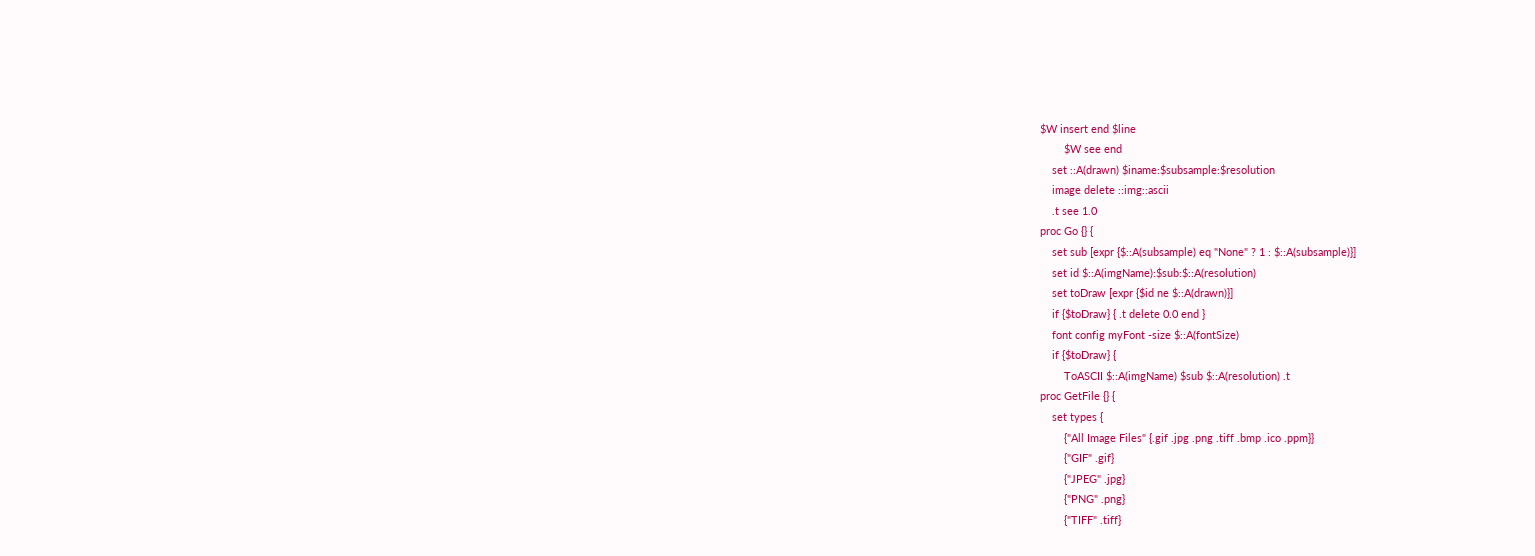$W insert end $line
        $W see end
    set ::A(drawn) $iname:$subsample:$resolution
    image delete ::img::ascii
    .t see 1.0
proc Go {} {
    set sub [expr {$::A(subsample) eq "None" ? 1 : $::A(subsample)}]
    set id $::A(imgName):$sub:$::A(resolution)
    set toDraw [expr {$id ne $::A(drawn)}]
    if {$toDraw} { .t delete 0.0 end }
    font config myFont -size $::A(fontSize)
    if {$toDraw} {
        ToASCII $::A(imgName) $sub $::A(resolution) .t
proc GetFile {} {
    set types {
        {"All Image Files" {.gif .jpg .png .tiff .bmp .ico .ppm}}
        {"GIF" .gif}
        {"JPEG" .jpg}
        {"PNG" .png}
        {"TIFF" .tiff}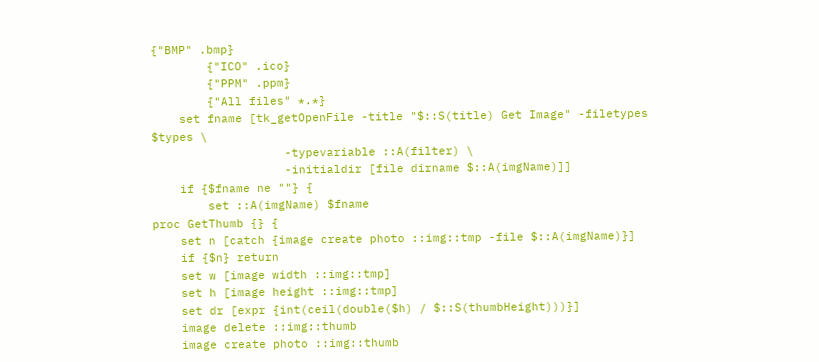{"BMP" .bmp}
        {"ICO" .ico}
        {"PPM" .ppm}
        {"All files" *.*}
    set fname [tk_getOpenFile -title "$::S(title) Get Image" -filetypes $types \
                   -typevariable ::A(filter) \
                   -initialdir [file dirname $::A(imgName)]]
    if {$fname ne ""} {
        set ::A(imgName) $fname
proc GetThumb {} {
    set n [catch {image create photo ::img::tmp -file $::A(imgName)}]
    if {$n} return
    set w [image width ::img::tmp]
    set h [image height ::img::tmp]
    set dr [expr {int(ceil(double($h) / $::S(thumbHeight)))}]
    image delete ::img::thumb
    image create photo ::img::thumb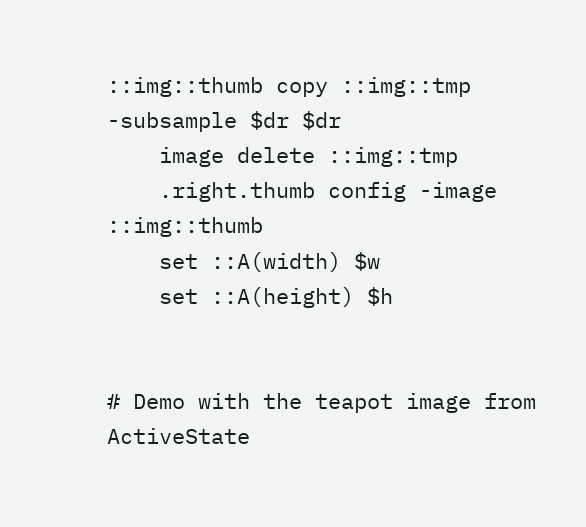::img::thumb copy ::img::tmp -subsample $dr $dr
    image delete ::img::tmp
    .right.thumb config -image ::img::thumb
    set ::A(width) $w
    set ::A(height) $h


# Demo with the teapot image from ActiveState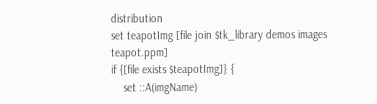distribution
set teapotImg [file join $tk_library demos images teapot.ppm]
if {[file exists $teapotImg]} {
    set ::A(imgName)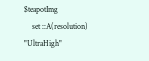$teapotImg
    set ::A(resolution) "UltraHigh"